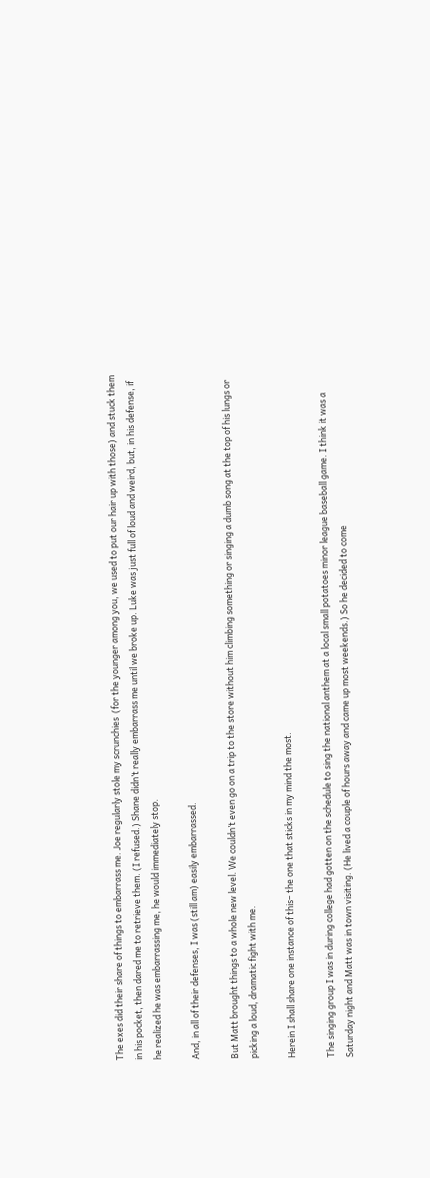The exes did their share of things to embarrass me. Joe regularly stole my scrunchies  (for the younger among you, we used to put our hair up with those) and stuck them in his pocket, then dared me to retrieve them. (I refused.) Shane didn’t really embarrass me until we broke up. Luke was just full of loud and weird, but, in his defense, if he realized he was embarrassing me, he would immediately stop.

And, in all of their defenses, I was (still am) easily embarrassed.

But Matt brought things to a whole new level. We couldn’t even go on a trip to the store without him climbing something or singing a dumb song at the top of his lungs or picking a loud, dramatic fight with me.

Herein I shall share one instance of this– the one that sticks in my mind the most.

The singing group I was in during college had gotten on the schedule to sing the national anthem at a local small potatoes minor league baseball game. I think it was a Saturday night and Matt was in town visiting. (He lived a couple of hours away and came up most weekends.) So he decided to come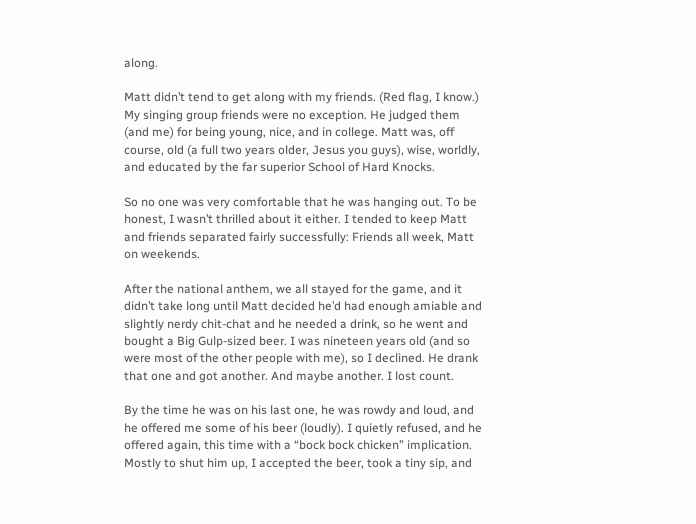along.

Matt didn’t tend to get along with my friends. (Red flag, I know.) My singing group friends were no exception. He judged them (and me) for being young, nice, and in college. Matt was, off course, old (a full two years older, Jesus you guys), wise, worldly, and educated by the far superior School of Hard Knocks.

So no one was very comfortable that he was hanging out. To be honest, I wasn’t thrilled about it either. I tended to keep Matt and friends separated fairly successfully: Friends all week, Matt on weekends.

After the national anthem, we all stayed for the game, and it didn’t take long until Matt decided he’d had enough amiable and slightly nerdy chit-chat and he needed a drink, so he went and bought a Big Gulp-sized beer. I was nineteen years old (and so were most of the other people with me), so I declined. He drank that one and got another. And maybe another. I lost count.

By the time he was on his last one, he was rowdy and loud, and he offered me some of his beer (loudly). I quietly refused, and he offered again, this time with a “bock bock chicken” implication. Mostly to shut him up, I accepted the beer, took a tiny sip, and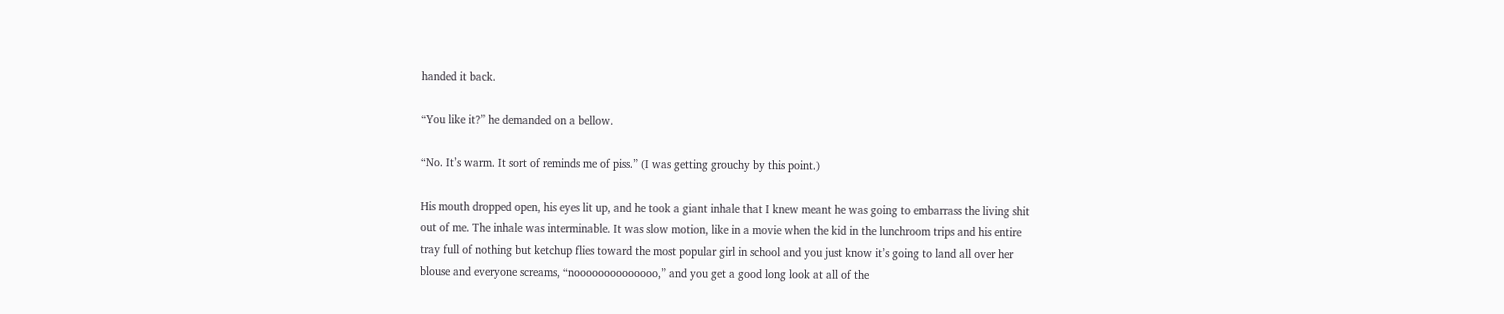handed it back.

“You like it?” he demanded on a bellow.

“No. It’s warm. It sort of reminds me of piss.” (I was getting grouchy by this point.)

His mouth dropped open, his eyes lit up, and he took a giant inhale that I knew meant he was going to embarrass the living shit out of me. The inhale was interminable. It was slow motion, like in a movie when the kid in the lunchroom trips and his entire tray full of nothing but ketchup flies toward the most popular girl in school and you just know it’s going to land all over her blouse and everyone screams, “noooooooooooooo,” and you get a good long look at all of the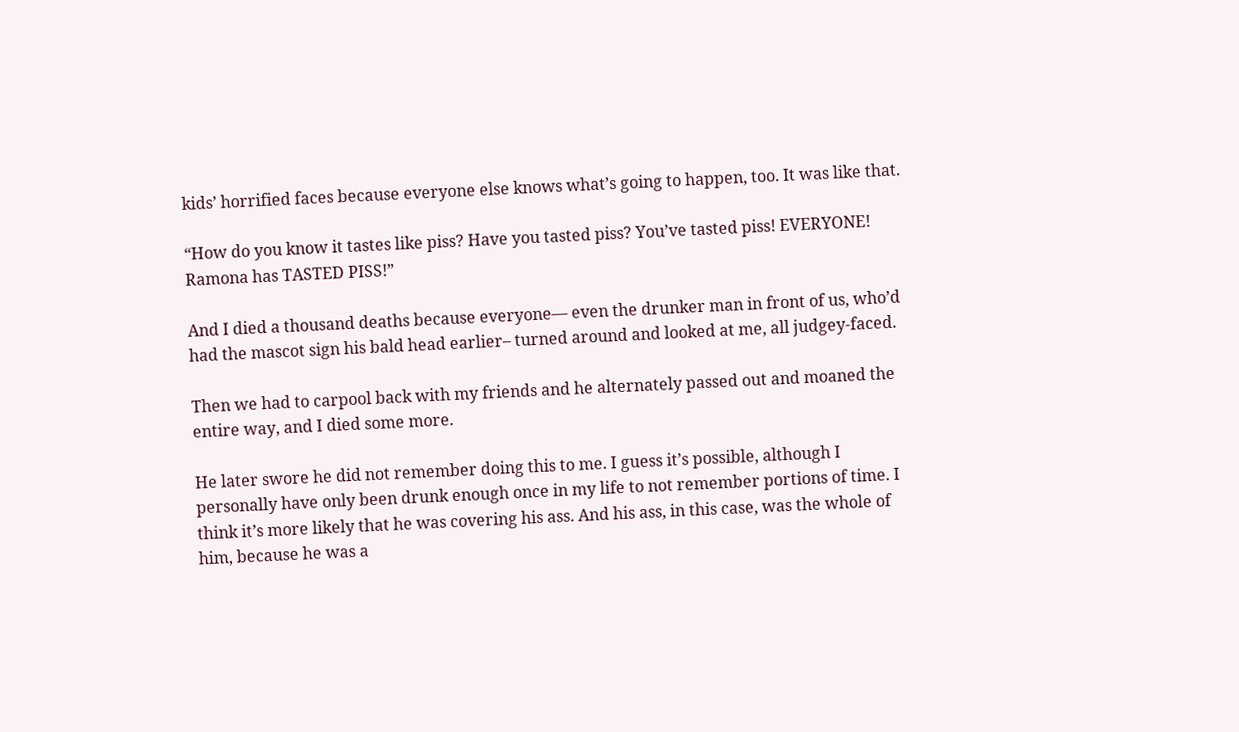kids’ horrified faces because everyone else knows what’s going to happen, too. It was like that.

“How do you know it tastes like piss? Have you tasted piss? You’ve tasted piss! EVERYONE! Ramona has TASTED PISS!”

And I died a thousand deaths because everyone— even the drunker man in front of us, who’d had the mascot sign his bald head earlier– turned around and looked at me, all judgey-faced.

Then we had to carpool back with my friends and he alternately passed out and moaned the entire way, and I died some more.

He later swore he did not remember doing this to me. I guess it’s possible, although I personally have only been drunk enough once in my life to not remember portions of time. I think it’s more likely that he was covering his ass. And his ass, in this case, was the whole of him, because he was a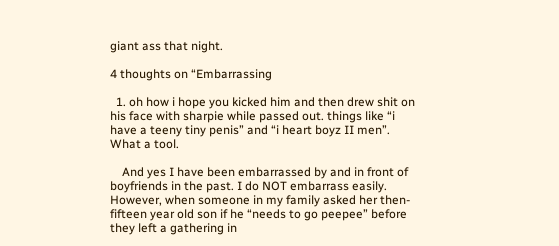giant ass that night.

4 thoughts on “Embarrassing

  1. oh how i hope you kicked him and then drew shit on his face with sharpie while passed out. things like “i have a teeny tiny penis” and “i heart boyz II men”. What a tool.

    And yes I have been embarrassed by and in front of boyfriends in the past. I do NOT embarrass easily. However, when someone in my family asked her then-fifteen year old son if he “needs to go peepee” before they left a gathering in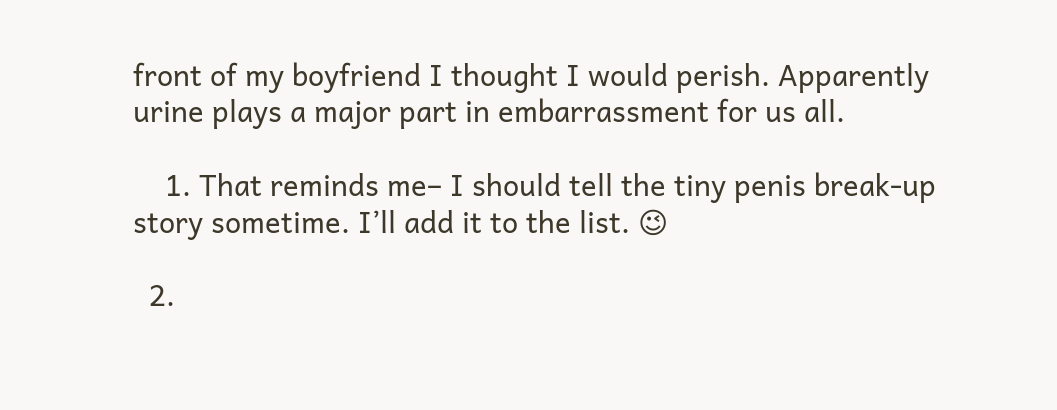front of my boyfriend I thought I would perish. Apparently urine plays a major part in embarrassment for us all.

    1. That reminds me– I should tell the tiny penis break-up story sometime. I’ll add it to the list. 😉

  2.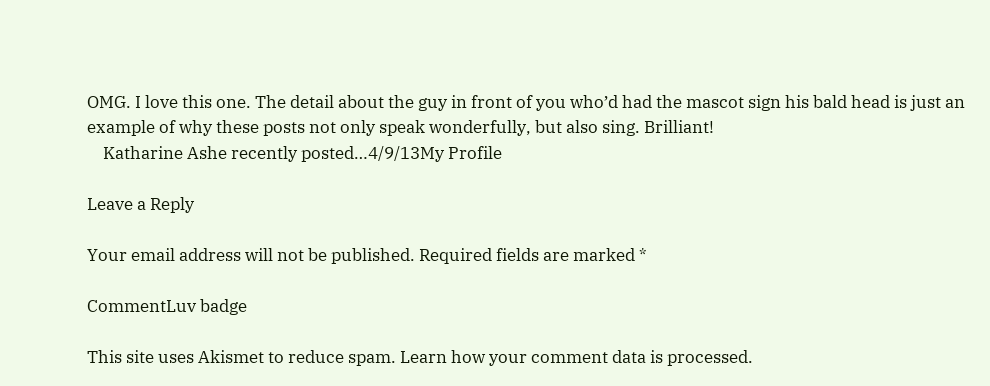OMG. I love this one. The detail about the guy in front of you who’d had the mascot sign his bald head is just an example of why these posts not only speak wonderfully, but also sing. Brilliant!
    Katharine Ashe recently posted…4/9/13My Profile

Leave a Reply

Your email address will not be published. Required fields are marked *

CommentLuv badge

This site uses Akismet to reduce spam. Learn how your comment data is processed.